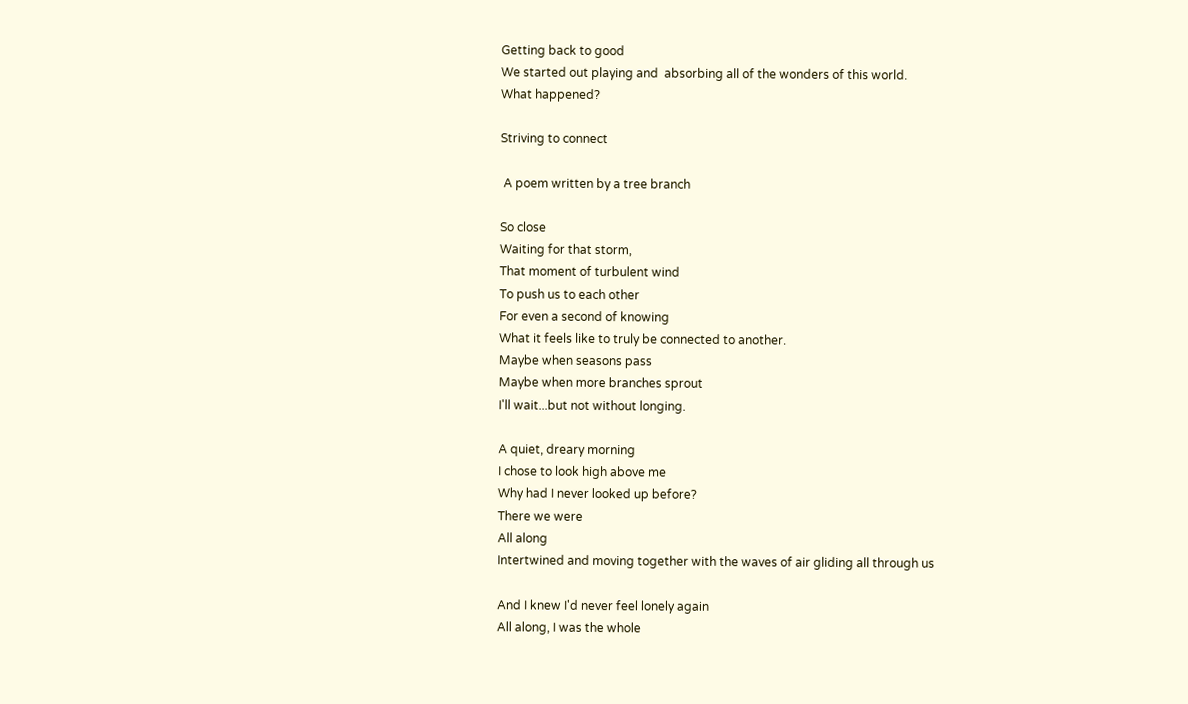Getting back to good
We started out playing and  absorbing all of the wonders of this world.
What happened?

Striving to connect

 A poem written by a tree branch

So close
Waiting for that storm,
That moment of turbulent wind
To push us to each other
For even a second of knowing
What it feels like to truly be connected to another.
Maybe when seasons pass
Maybe when more branches sprout
I'll wait...but not without longing.

A quiet, dreary morning
I chose to look high above me
Why had I never looked up before?
There we were
All along
Intertwined and moving together with the waves of air gliding all through us

And I knew I'd never feel lonely again
All along, I was the whole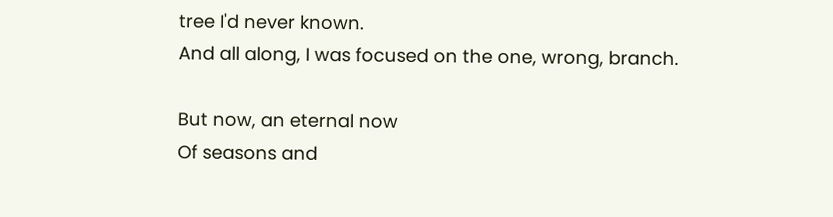tree I'd never known.
And all along, I was focused on the one, wrong, branch.

But now, an eternal now
Of seasons and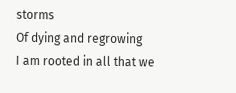storms
Of dying and regrowing
I am rooted in all that we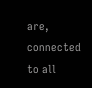are, connected to all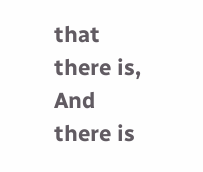that there is,
And there is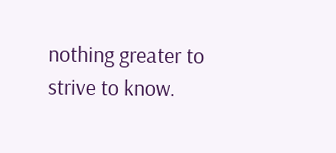nothing greater to strive to know.